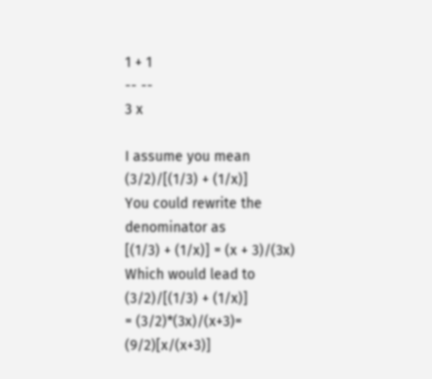1 + 1
-- --
3 x

I assume you mean (3/2)/[(1/3) + (1/x)]
You could rewrite the denominator as
[(1/3) + (1/x)] = (x + 3)/(3x)
Which would lead to
(3/2)/[(1/3) + (1/x)]
= (3/2)*(3x)/(x+3)= (9/2)[x/(x+3)]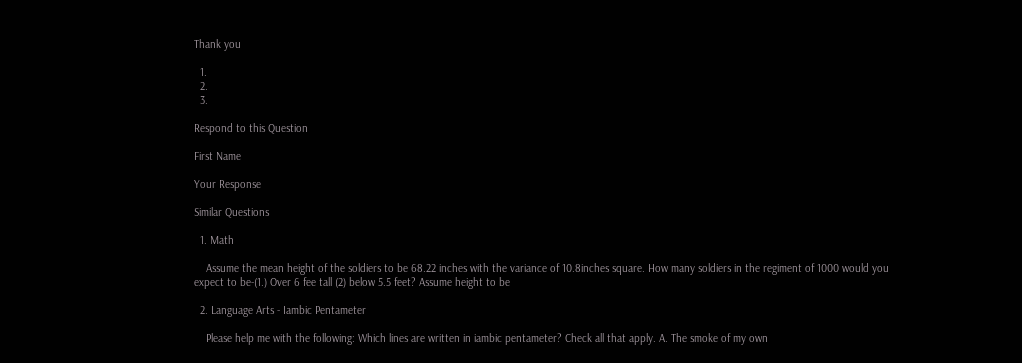Thank you

  1.
  2.
  3.

Respond to this Question

First Name

Your Response

Similar Questions

  1. Math

    Assume the mean height of the soldiers to be 68.22 inches with the variance of 10.8inches square. How many soldiers in the regiment of 1000 would you expect to be-(1.) Over 6 fee tall (2) below 5.5 feet? Assume height to be

  2. Language Arts - Iambic Pentameter

    Please help me with the following: Which lines are written in iambic pentameter? Check all that apply. A. The smoke of my own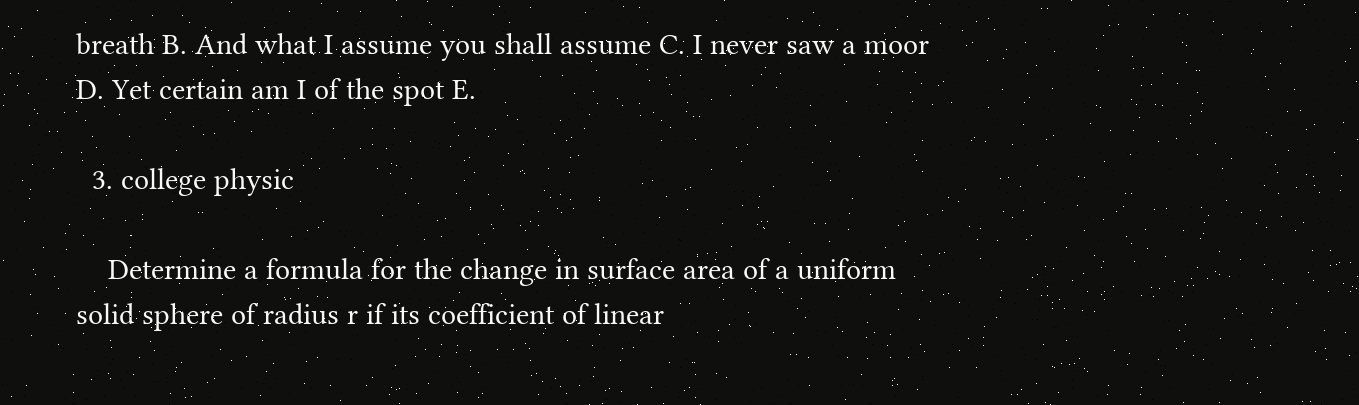breath B. And what I assume you shall assume C. I never saw a moor D. Yet certain am I of the spot E.

  3. college physic

    Determine a formula for the change in surface area of a uniform solid sphere of radius r if its coefficient of linear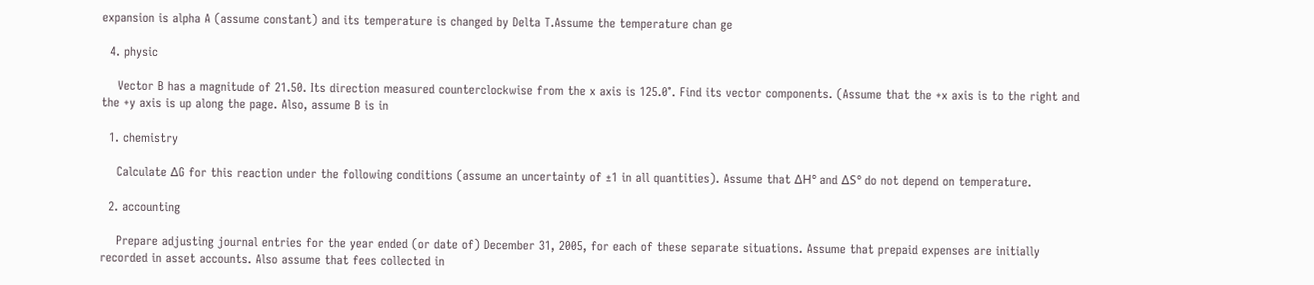expansion is alpha A (assume constant) and its temperature is changed by Delta T.Assume the temperature chan ge

  4. physic

    Vector B has a magnitude of 21.50. Its direction measured counterclockwise from the x axis is 125.0°. Find its vector components. (Assume that the +x axis is to the right and the +y axis is up along the page. Also, assume B is in

  1. chemistry

    Calculate ΔG for this reaction under the following conditions (assume an uncertainty of ±1 in all quantities). Assume that ΔH° and ΔS° do not depend on temperature.

  2. accounting

    Prepare adjusting journal entries for the year ended (or date of) December 31, 2005, for each of these separate situations. Assume that prepaid expenses are initially recorded in asset accounts. Also assume that fees collected in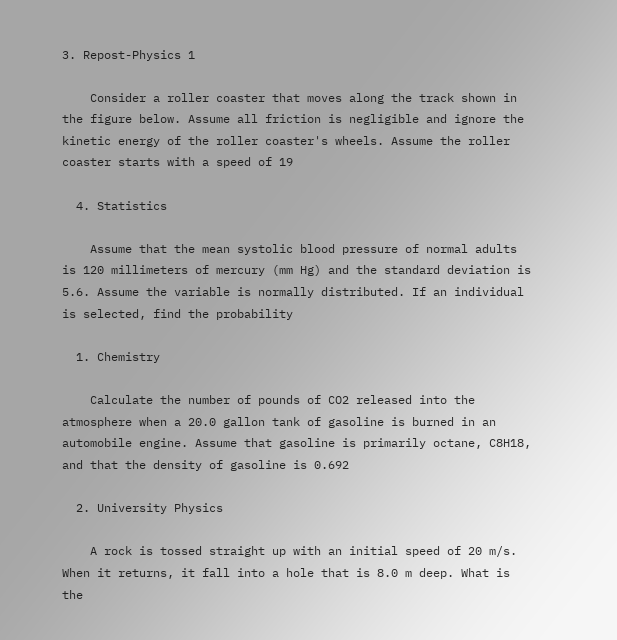3. Repost-Physics 1

    Consider a roller coaster that moves along the track shown in the figure below. Assume all friction is negligible and ignore the kinetic energy of the roller coaster's wheels. Assume the roller coaster starts with a speed of 19

  4. Statistics

    Assume that the mean systolic blood pressure of normal adults is 120 millimeters of mercury (mm Hg) and the standard deviation is 5.6. Assume the variable is normally distributed. If an individual is selected, find the probability

  1. Chemistry

    Calculate the number of pounds of CO2 released into the atmosphere when a 20.0 gallon tank of gasoline is burned in an automobile engine. Assume that gasoline is primarily octane, C8H18, and that the density of gasoline is 0.692

  2. University Physics

    A rock is tossed straight up with an initial speed of 20 m/s. When it returns, it fall into a hole that is 8.0 m deep. What is the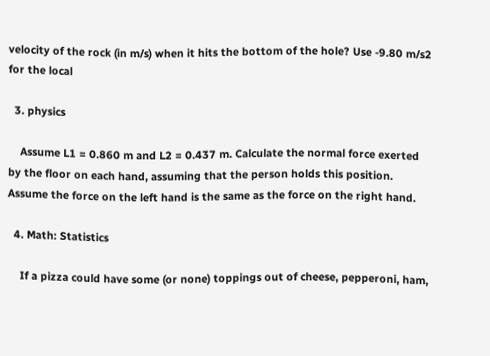velocity of the rock (in m/s) when it hits the bottom of the hole? Use -9.80 m/s2 for the local

  3. physics

    Assume L1 = 0.860 m and L2 = 0.437 m. Calculate the normal force exerted by the floor on each hand, assuming that the person holds this position. Assume the force on the left hand is the same as the force on the right hand.

  4. Math: Statistics

    If a pizza could have some (or none) toppings out of cheese, pepperoni, ham,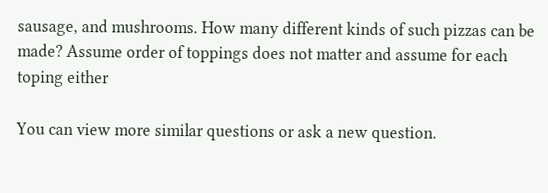sausage, and mushrooms. How many different kinds of such pizzas can be made? Assume order of toppings does not matter and assume for each toping either

You can view more similar questions or ask a new question.